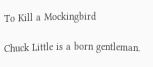To Kill a Mockingbird

Chuck Little is a born gentleman.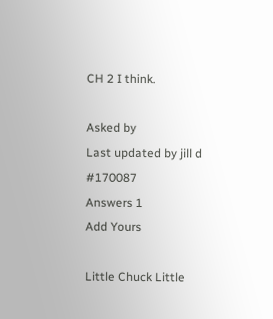CH 2 I think.

Asked by
Last updated by jill d #170087
Answers 1
Add Yours

Little Chuck Little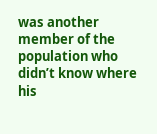was another member of the population who didn’t know where his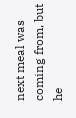next meal was coming from, but he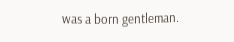was a born gentleman.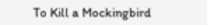To Kill a Mockingbird